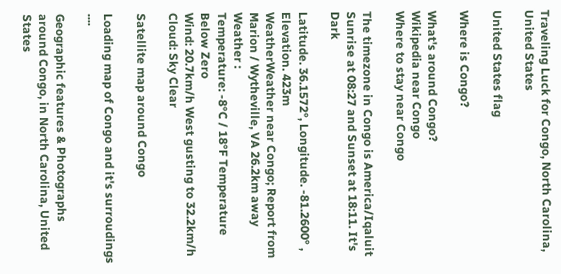Traveling Luck for Congo, North Carolina, United States

United States flag

Where is Congo?

What's around Congo?
Wikipedia near Congo
Where to stay near Congo

The timezone in Congo is America/Iqaluit
Sunrise at 08:27 and Sunset at 18:11. It's Dark

Latitude. 36.1572°, Longitude. -81.2600° , Elevation. 423m
WeatherWeather near Congo; Report from Marion / Wytheville, VA 26.2km away
Weather :
Temperature: -8°C / 18°F Temperature Below Zero
Wind: 20.7km/h West gusting to 32.2km/h
Cloud: Sky Clear

Satellite map around Congo

Loading map of Congo and it's surroudings ....

Geographic features & Photographs around Congo, in North Carolina, United States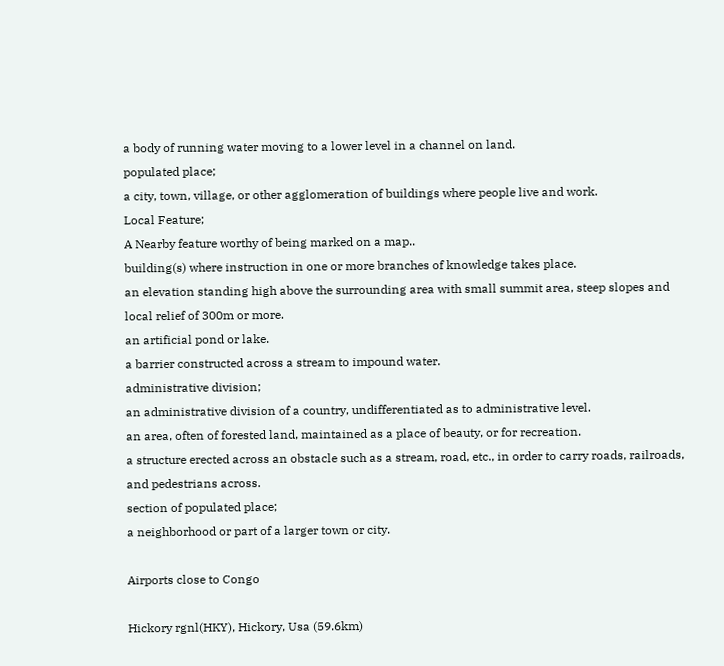a body of running water moving to a lower level in a channel on land.
populated place;
a city, town, village, or other agglomeration of buildings where people live and work.
Local Feature;
A Nearby feature worthy of being marked on a map..
building(s) where instruction in one or more branches of knowledge takes place.
an elevation standing high above the surrounding area with small summit area, steep slopes and local relief of 300m or more.
an artificial pond or lake.
a barrier constructed across a stream to impound water.
administrative division;
an administrative division of a country, undifferentiated as to administrative level.
an area, often of forested land, maintained as a place of beauty, or for recreation.
a structure erected across an obstacle such as a stream, road, etc., in order to carry roads, railroads, and pedestrians across.
section of populated place;
a neighborhood or part of a larger town or city.

Airports close to Congo

Hickory rgnl(HKY), Hickory, Usa (59.6km)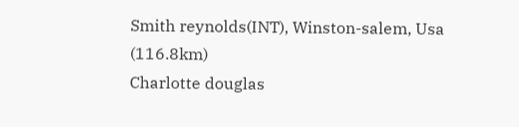Smith reynolds(INT), Winston-salem, Usa (116.8km)
Charlotte douglas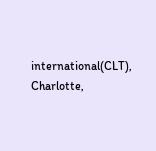international(CLT), Charlotte,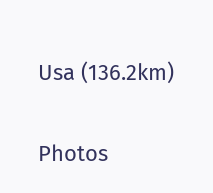Usa (136.2km)

Photos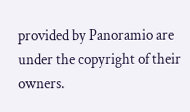provided by Panoramio are under the copyright of their owners.